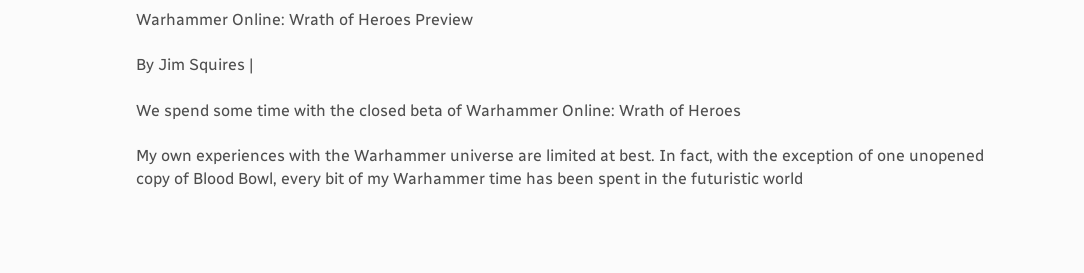Warhammer Online: Wrath of Heroes Preview

By Jim Squires |

We spend some time with the closed beta of Warhammer Online: Wrath of Heroes

My own experiences with the Warhammer universe are limited at best. In fact, with the exception of one unopened copy of Blood Bowl, every bit of my Warhammer time has been spent in the futuristic world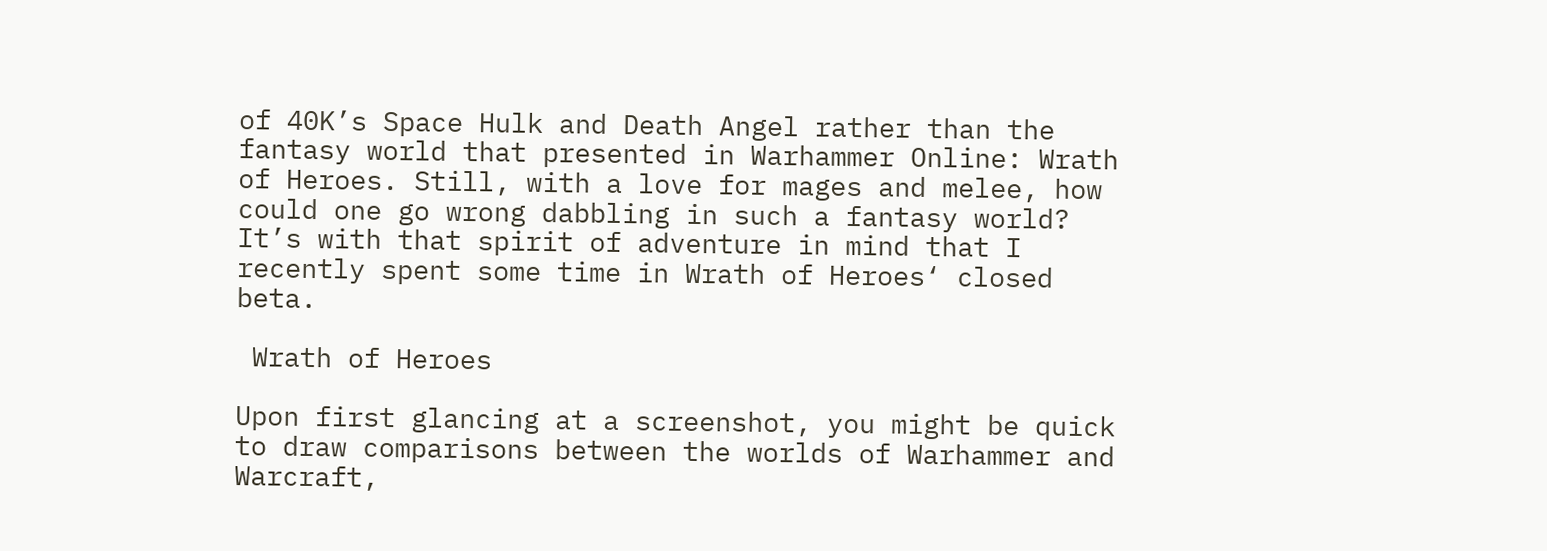of 40K’s Space Hulk and Death Angel rather than the fantasy world that presented in Warhammer Online: Wrath of Heroes. Still, with a love for mages and melee, how could one go wrong dabbling in such a fantasy world? It’s with that spirit of adventure in mind that I recently spent some time in Wrath of Heroes‘ closed beta.

 Wrath of Heroes

Upon first glancing at a screenshot, you might be quick to draw comparisons between the worlds of Warhammer and Warcraft,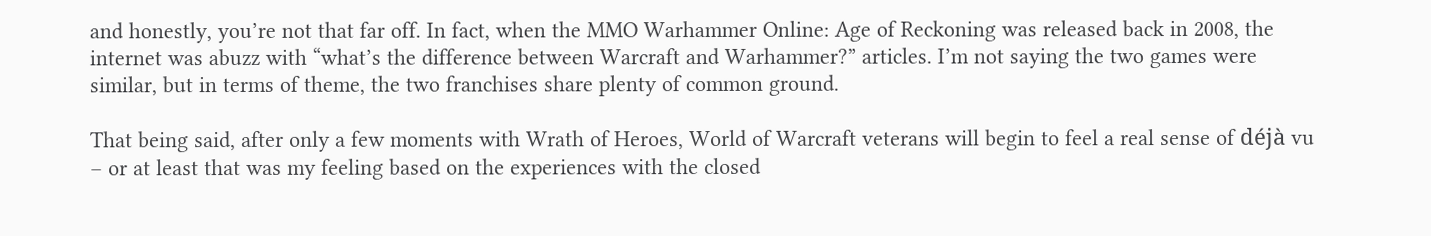and honestly, you’re not that far off. In fact, when the MMO Warhammer Online: Age of Reckoning was released back in 2008, the internet was abuzz with “what’s the difference between Warcraft and Warhammer?” articles. I’m not saying the two games were similar, but in terms of theme, the two franchises share plenty of common ground.

That being said, after only a few moments with Wrath of Heroes, World of Warcraft veterans will begin to feel a real sense of déjà vu – or at least that was my feeling based on the experiences with the closed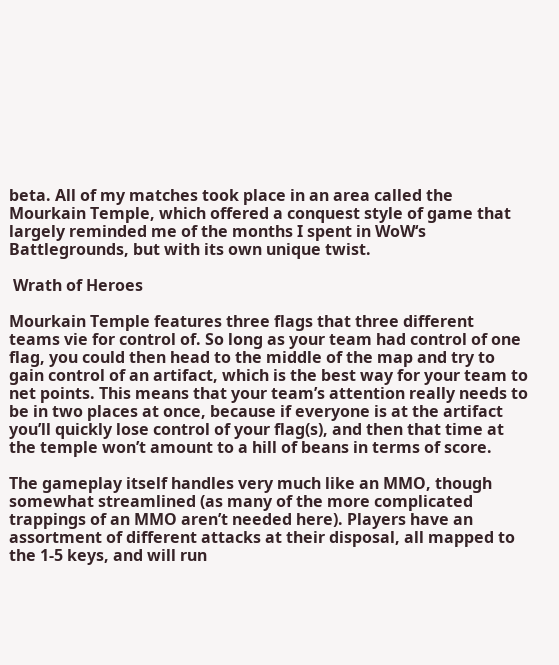beta. All of my matches took place in an area called the Mourkain Temple, which offered a conquest style of game that largely reminded me of the months I spent in WoW‘s Battlegrounds, but with its own unique twist.

 Wrath of Heroes

Mourkain Temple features three flags that three different teams vie for control of. So long as your team had control of one flag, you could then head to the middle of the map and try to gain control of an artifact, which is the best way for your team to net points. This means that your team’s attention really needs to be in two places at once, because if everyone is at the artifact you’ll quickly lose control of your flag(s), and then that time at the temple won’t amount to a hill of beans in terms of score.

The gameplay itself handles very much like an MMO, though somewhat streamlined (as many of the more complicated trappings of an MMO aren’t needed here). Players have an assortment of different attacks at their disposal, all mapped to the 1-5 keys, and will run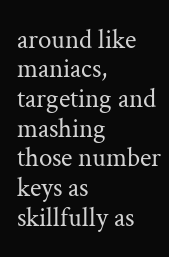around like maniacs, targeting and mashing those number keys as skillfully as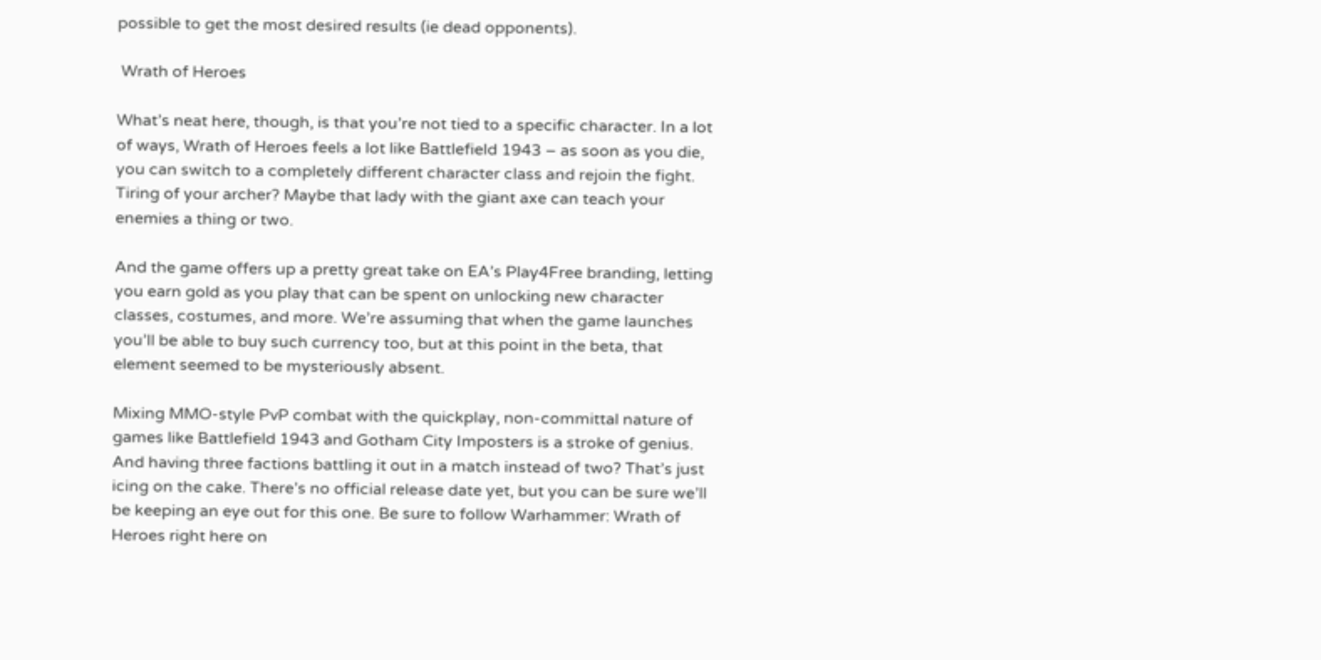possible to get the most desired results (ie dead opponents).

 Wrath of Heroes

What’s neat here, though, is that you’re not tied to a specific character. In a lot of ways, Wrath of Heroes feels a lot like Battlefield 1943 – as soon as you die, you can switch to a completely different character class and rejoin the fight. Tiring of your archer? Maybe that lady with the giant axe can teach your enemies a thing or two.

And the game offers up a pretty great take on EA’s Play4Free branding, letting you earn gold as you play that can be spent on unlocking new character classes, costumes, and more. We’re assuming that when the game launches you’ll be able to buy such currency too, but at this point in the beta, that element seemed to be mysteriously absent.

Mixing MMO-style PvP combat with the quickplay, non-committal nature of games like Battlefield 1943 and Gotham City Imposters is a stroke of genius. And having three factions battling it out in a match instead of two? That’s just icing on the cake. There’s no official release date yet, but you can be sure we’ll be keeping an eye out for this one. Be sure to follow Warhammer: Wrath of Heroes right here on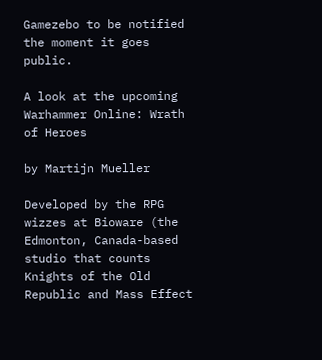Gamezebo to be notified the moment it goes public.

A look at the upcoming Warhammer Online: Wrath of Heroes

by Martijn Mueller

Developed by the RPG wizzes at Bioware (the Edmonton, Canada-based studio that counts Knights of the Old Republic and Mass Effect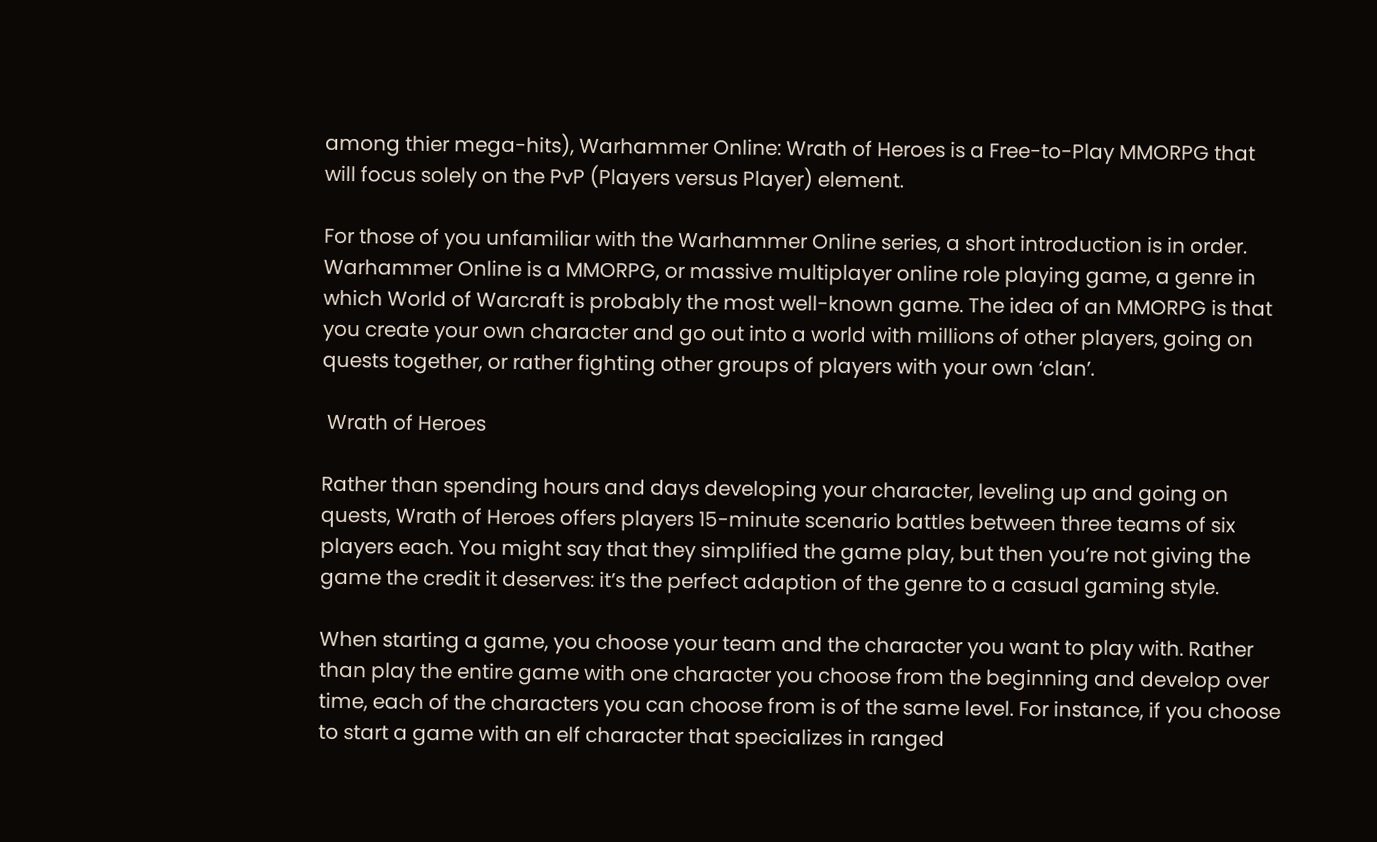among thier mega-hits), Warhammer Online: Wrath of Heroes is a Free-to-Play MMORPG that will focus solely on the PvP (Players versus Player) element.

For those of you unfamiliar with the Warhammer Online series, a short introduction is in order. Warhammer Online is a MMORPG, or massive multiplayer online role playing game, a genre in which World of Warcraft is probably the most well-known game. The idea of an MMORPG is that you create your own character and go out into a world with millions of other players, going on quests together, or rather fighting other groups of players with your own ‘clan’.

 Wrath of Heroes

Rather than spending hours and days developing your character, leveling up and going on quests, Wrath of Heroes offers players 15-minute scenario battles between three teams of six players each. You might say that they simplified the game play, but then you’re not giving the game the credit it deserves: it’s the perfect adaption of the genre to a casual gaming style.

When starting a game, you choose your team and the character you want to play with. Rather than play the entire game with one character you choose from the beginning and develop over time, each of the characters you can choose from is of the same level. For instance, if you choose to start a game with an elf character that specializes in ranged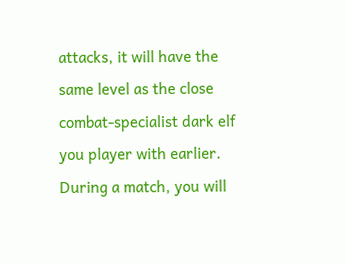attacks, it will have the same level as the close combat-specialist dark elf you player with earlier. During a match, you will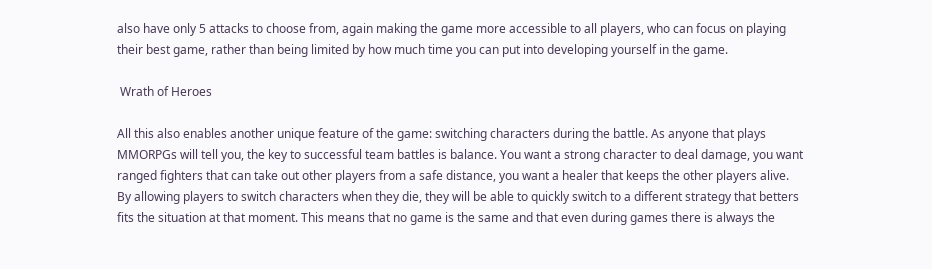also have only 5 attacks to choose from, again making the game more accessible to all players, who can focus on playing their best game, rather than being limited by how much time you can put into developing yourself in the game.

 Wrath of Heroes

All this also enables another unique feature of the game: switching characters during the battle. As anyone that plays MMORPGs will tell you, the key to successful team battles is balance. You want a strong character to deal damage, you want ranged fighters that can take out other players from a safe distance, you want a healer that keeps the other players alive. By allowing players to switch characters when they die, they will be able to quickly switch to a different strategy that betters fits the situation at that moment. This means that no game is the same and that even during games there is always the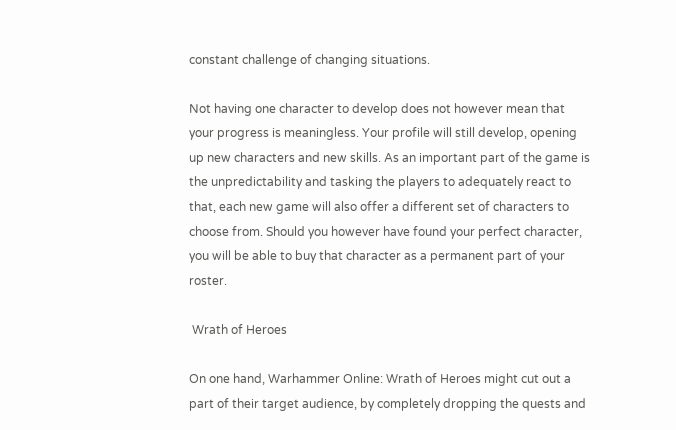constant challenge of changing situations.

Not having one character to develop does not however mean that your progress is meaningless. Your profile will still develop, opening up new characters and new skills. As an important part of the game is the unpredictability and tasking the players to adequately react to that, each new game will also offer a different set of characters to choose from. Should you however have found your perfect character, you will be able to buy that character as a permanent part of your roster.

 Wrath of Heroes

On one hand, Warhammer Online: Wrath of Heroes might cut out a part of their target audience, by completely dropping the quests and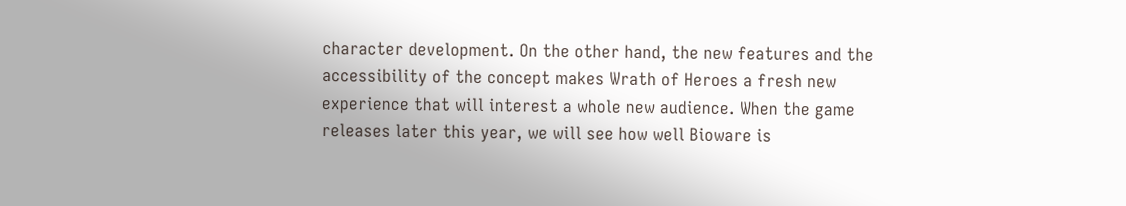character development. On the other hand, the new features and the accessibility of the concept makes Wrath of Heroes a fresh new experience that will interest a whole new audience. When the game releases later this year, we will see how well Bioware is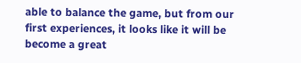able to balance the game, but from our first experiences, it looks like it will be become a great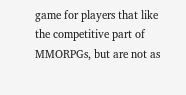game for players that like the competitive part of MMORPGs, but are not as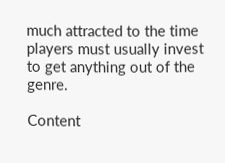much attracted to the time players must usually invest to get anything out of the genre.

Content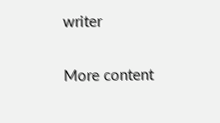writer

More content